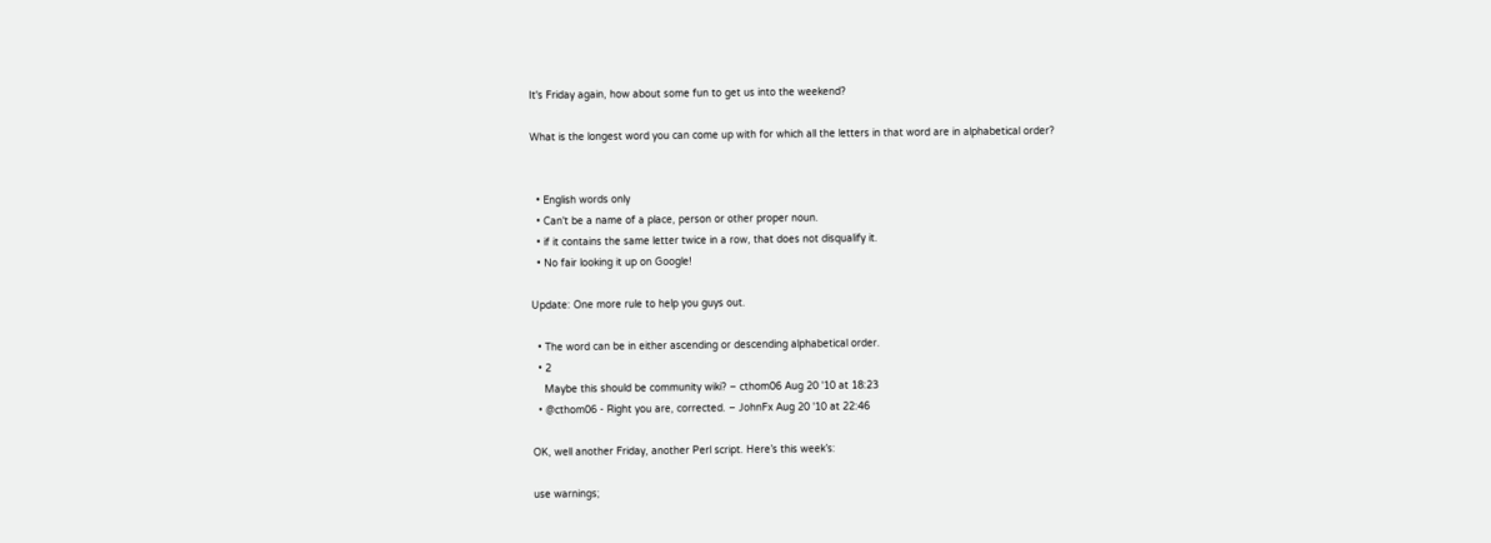It's Friday again, how about some fun to get us into the weekend?

What is the longest word you can come up with for which all the letters in that word are in alphabetical order?


  • English words only
  • Can't be a name of a place, person or other proper noun.
  • if it contains the same letter twice in a row, that does not disqualify it.
  • No fair looking it up on Google!

Update: One more rule to help you guys out.

  • The word can be in either ascending or descending alphabetical order.
  • 2
    Maybe this should be community wiki? – cthom06 Aug 20 '10 at 18:23
  • @cthom06 - Right you are, corrected. – JohnFx Aug 20 '10 at 22:46

OK, well another Friday, another Perl script. Here’s this week’s:

use warnings;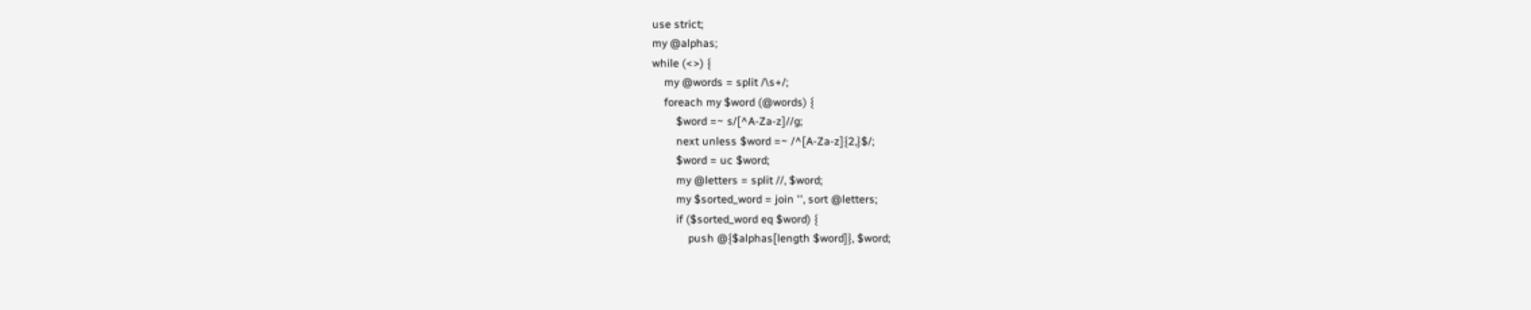use strict;
my @alphas;
while (<>) {
    my @words = split /\s+/;
    foreach my $word (@words) {
        $word =~ s/[^A-Za-z]//g;
        next unless $word =~ /^[A-Za-z]{2,}$/;
        $word = uc $word;
        my @letters = split //, $word;
        my $sorted_word = join '', sort @letters;
        if ($sorted_word eq $word) {
            push @{$alphas[length $word]}, $word;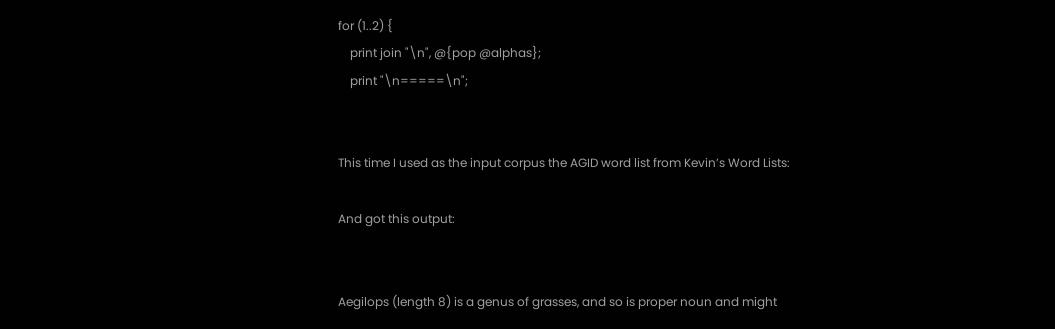for (1..2) {
    print join "\n", @{pop @alphas};
    print "\n=====\n";


This time I used as the input corpus the AGID word list from Kevin’s Word Lists:

And got this output:


Aegilops (length 8) is a genus of grasses, and so is proper noun and might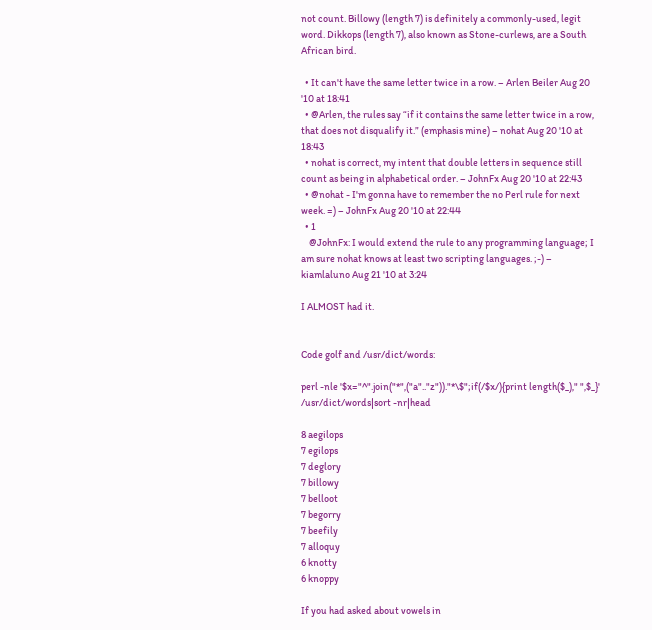not count. Billowy (length 7) is definitely a commonly-used, legit word. Dikkops (length 7), also known as Stone-curlews, are a South African bird.

  • It can't have the same letter twice in a row. – Arlen Beiler Aug 20 '10 at 18:41
  • @Arlen, the rules say “if it contains the same letter twice in a row, that does not disqualify it.” (emphasis mine) – nohat Aug 20 '10 at 18:43
  • nohat is correct, my intent that double letters in sequence still count as being in alphabetical order. – JohnFx Aug 20 '10 at 22:43
  • @nohat - I'm gonna have to remember the no Perl rule for next week. =) – JohnFx Aug 20 '10 at 22:44
  • 1
    @JohnFx: I would extend the rule to any programming language; I am sure nohat knows at least two scripting languages. ;-) – kiamlaluno Aug 21 '10 at 3:24

I ALMOST had it.


Code golf and /usr/dict/words:

perl -nle '$x="^".join("*",("a".."z"))."*\$";if(/$x/){print length($_)," ",$_}' /usr/dict/words|sort -nr|head

8 aegilops
7 egilops
7 deglory
7 billowy
7 belloot
7 begorry
7 beefily
7 alloquy
6 knotty
6 knoppy

If you had asked about vowels in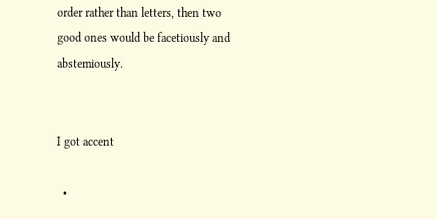order rather than letters, then two good ones would be facetiously and abstemiously.


I got accent

  •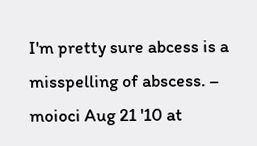I'm pretty sure abcess is a misspelling of abscess. – moioci Aug 21 '10 at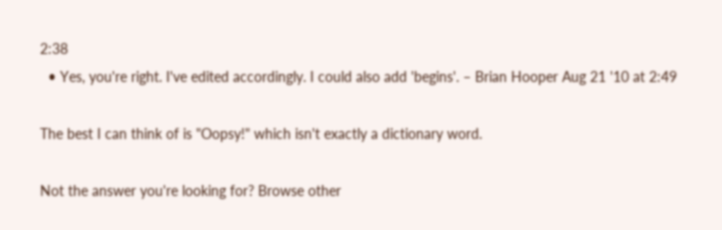2:38
  • Yes, you're right. I've edited accordingly. I could also add 'begins'. – Brian Hooper Aug 21 '10 at 2:49

The best I can think of is "Oopsy!" which isn't exactly a dictionary word.

Not the answer you're looking for? Browse other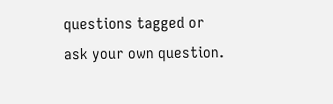questions tagged or ask your own question.